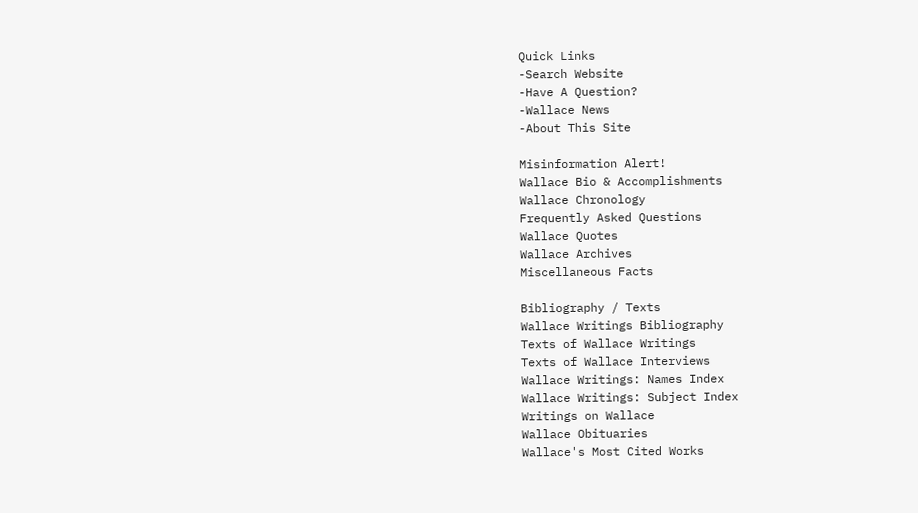Quick Links
-Search Website
-Have A Question?
-Wallace News
-About This Site

Misinformation Alert!
Wallace Bio & Accomplishments
Wallace Chronology
Frequently Asked Questions
Wallace Quotes
Wallace Archives
Miscellaneous Facts

Bibliography / Texts
Wallace Writings Bibliography
Texts of Wallace Writings
Texts of Wallace Interviews
Wallace Writings: Names Index
Wallace Writings: Subject Index
Writings on Wallace
Wallace Obituaries
Wallace's Most Cited Works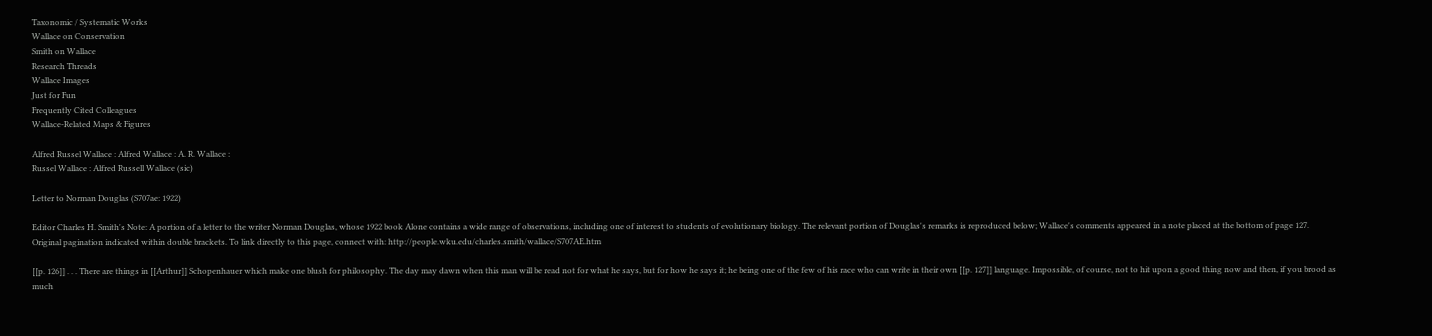Taxonomic / Systematic Works
Wallace on Conservation
Smith on Wallace
Research Threads
Wallace Images
Just for Fun
Frequently Cited Colleagues
Wallace-Related Maps & Figures

Alfred Russel Wallace : Alfred Wallace : A. R. Wallace :
Russel Wallace : Alfred Russell Wallace (sic)

Letter to Norman Douglas (S707ae: 1922)

Editor Charles H. Smith's Note: A portion of a letter to the writer Norman Douglas, whose 1922 book Alone contains a wide range of observations, including one of interest to students of evolutionary biology. The relevant portion of Douglas's remarks is reproduced below; Wallace's comments appeared in a note placed at the bottom of page 127. Original pagination indicated within double brackets. To link directly to this page, connect with: http://people.wku.edu/charles.smith/wallace/S707AE.htm

[[p. 126]] . . . There are things in [[Arthur]] Schopenhauer which make one blush for philosophy. The day may dawn when this man will be read not for what he says, but for how he says it; he being one of the few of his race who can write in their own [[p. 127]] language. Impossible, of course, not to hit upon a good thing now and then, if you brood as much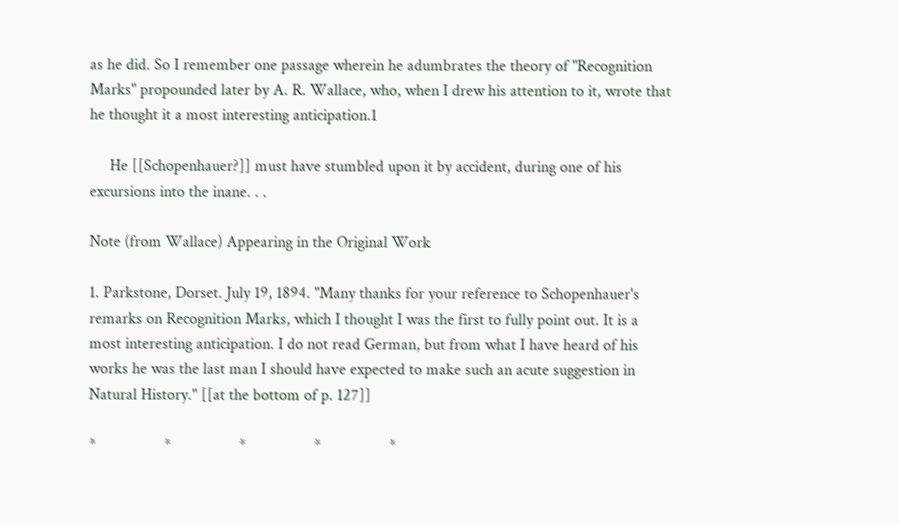as he did. So I remember one passage wherein he adumbrates the theory of "Recognition Marks" propounded later by A. R. Wallace, who, when I drew his attention to it, wrote that he thought it a most interesting anticipation.1

     He [[Schopenhauer?]] must have stumbled upon it by accident, during one of his excursions into the inane. . .

Note (from Wallace) Appearing in the Original Work

1. Parkstone, Dorset. July 19, 1894. "Many thanks for your reference to Schopenhauer's remarks on Recognition Marks, which I thought I was the first to fully point out. It is a most interesting anticipation. I do not read German, but from what I have heard of his works he was the last man I should have expected to make such an acute suggestion in Natural History." [[at the bottom of p. 127]]

*                 *                 *                 *                 *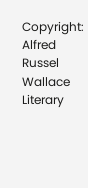Copyright: Alfred Russel Wallace Literary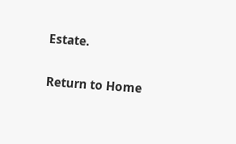Estate.

Return to Home